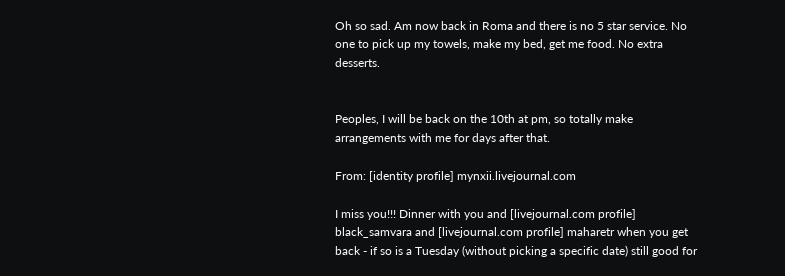Oh so sad. Am now back in Roma and there is no 5 star service. No one to pick up my towels, make my bed, get me food. No extra desserts.


Peoples, I will be back on the 10th at pm, so totally make arrangements with me for days after that.

From: [identity profile] mynxii.livejournal.com

I miss you!!! Dinner with you and [livejournal.com profile] black_samvara and [livejournal.com profile] maharetr when you get back - if so is a Tuesday (without picking a specific date) still good for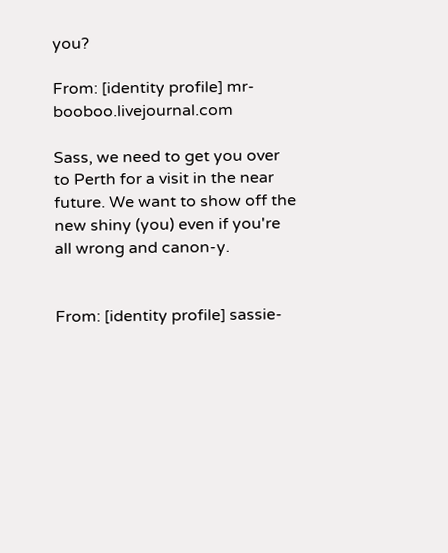you?

From: [identity profile] mr-booboo.livejournal.com

Sass, we need to get you over to Perth for a visit in the near future. We want to show off the new shiny (you) even if you're all wrong and canon-y.


From: [identity profile] sassie-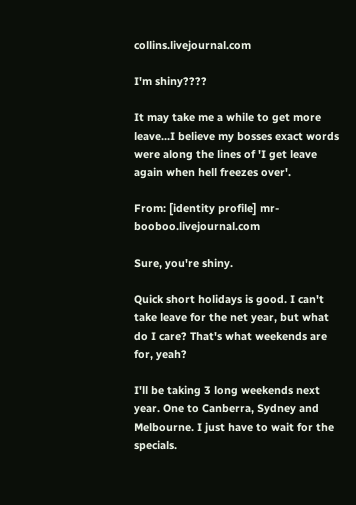collins.livejournal.com

I'm shiny????

It may take me a while to get more leave...I believe my bosses exact words were along the lines of 'I get leave again when hell freezes over'.

From: [identity profile] mr-booboo.livejournal.com

Sure, you're shiny.

Quick short holidays is good. I can't take leave for the net year, but what do I care? That's what weekends are for, yeah?

I'll be taking 3 long weekends next year. One to Canberra, Sydney and Melbourne. I just have to wait for the specials.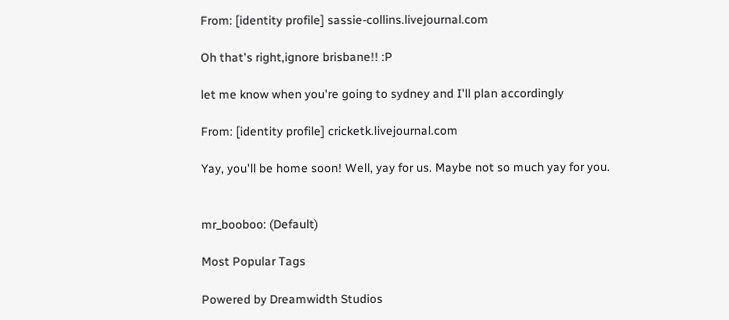From: [identity profile] sassie-collins.livejournal.com

Oh that's right,ignore brisbane!! :P

let me know when you're going to sydney and I'll plan accordingly

From: [identity profile] cricketk.livejournal.com

Yay, you'll be home soon! Well, yay for us. Maybe not so much yay for you.


mr_booboo: (Default)

Most Popular Tags

Powered by Dreamwidth Studios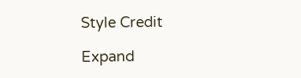Style Credit

Expand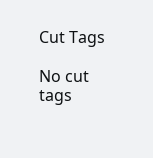Cut Tags

No cut tags